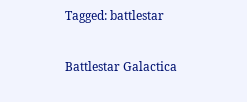Tagged: battlestar

Battlestar Galactica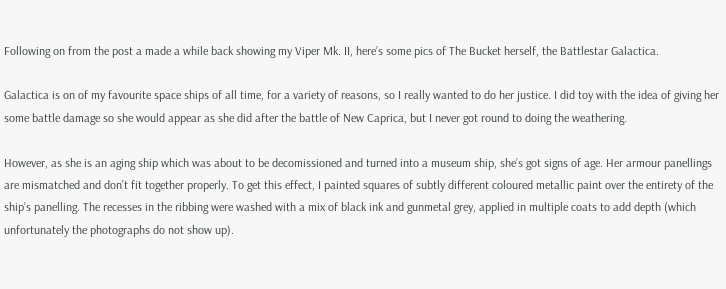Following on from the post a made a while back showing my Viper Mk. II, here’s some pics of The Bucket herself, the Battlestar Galactica.

Galactica is on of my favourite space ships of all time, for a variety of reasons, so I really wanted to do her justice. I did toy with the idea of giving her some battle damage so she would appear as she did after the battle of New Caprica, but I never got round to doing the weathering.

However, as she is an aging ship which was about to be decomissioned and turned into a museum ship, she’s got signs of age. Her armour panellings are mismatched and don’t fit together properly. To get this effect, I painted squares of subtly different coloured metallic paint over the entirety of the ship’s panelling. The recesses in the ribbing were washed with a mix of black ink and gunmetal grey, applied in multiple coats to add depth (which unfortunately the photographs do not show up).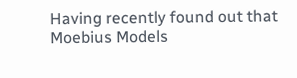Having recently found out that Moebius Models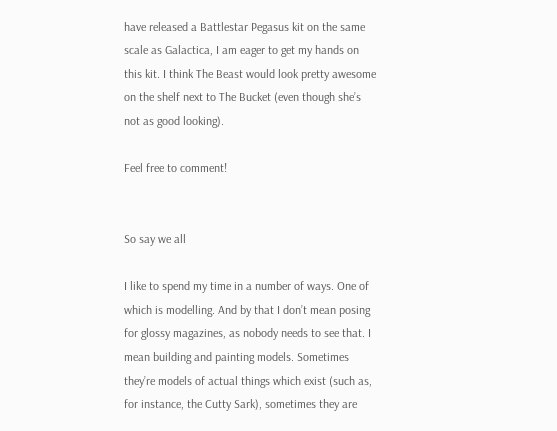have released a Battlestar Pegasus kit on the same scale as Galactica, I am eager to get my hands on this kit. I think The Beast would look pretty awesome on the shelf next to The Bucket (even though she’s not as good looking).

Feel free to comment!


So say we all

I like to spend my time in a number of ways. One of which is modelling. And by that I don’t mean posing for glossy magazines, as nobody needs to see that. I mean building and painting models. Sometimes they’re models of actual things which exist (such as, for instance, the Cutty Sark), sometimes they are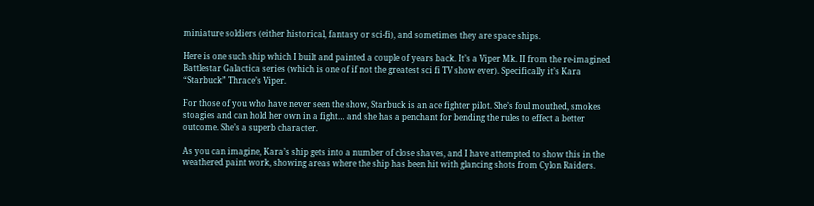miniature soldiers (either historical, fantasy or sci-fi), and sometimes they are space ships.

Here is one such ship which I built and painted a couple of years back. It’s a Viper Mk. II from the re-imagined Battlestar Galactica series (which is one of if not the greatest sci fi TV show ever). Specifically it’s Kara “Starbuck” Thrace’s Viper.

For those of you who have never seen the show, Starbuck is an ace fighter pilot. She’s foul mouthed, smokes stoagies and can hold her own in a fight… and she has a penchant for bending the rules to effect a better outcome. She’s a superb character.

As you can imagine, Kara’s ship gets into a number of close shaves, and I have attempted to show this in the weathered paint work, showing areas where the ship has been hit with glancing shots from Cylon Raiders.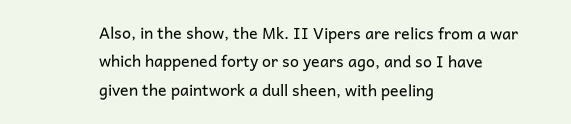Also, in the show, the Mk. II Vipers are relics from a war which happened forty or so years ago, and so I have given the paintwork a dull sheen, with peeling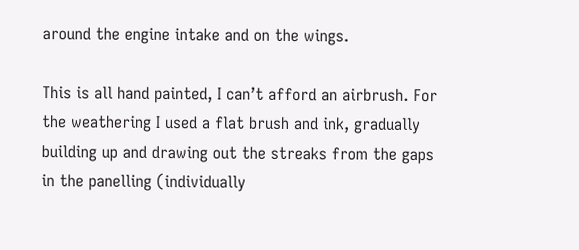around the engine intake and on the wings.

This is all hand painted, I can’t afford an airbrush. For the weathering I used a flat brush and ink, gradually building up and drawing out the streaks from the gaps in the panelling (individually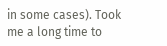in some cases). Took me a long time to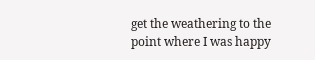get the weathering to the point where I was happy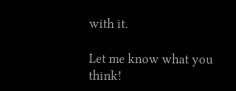with it.

Let me know what you think!